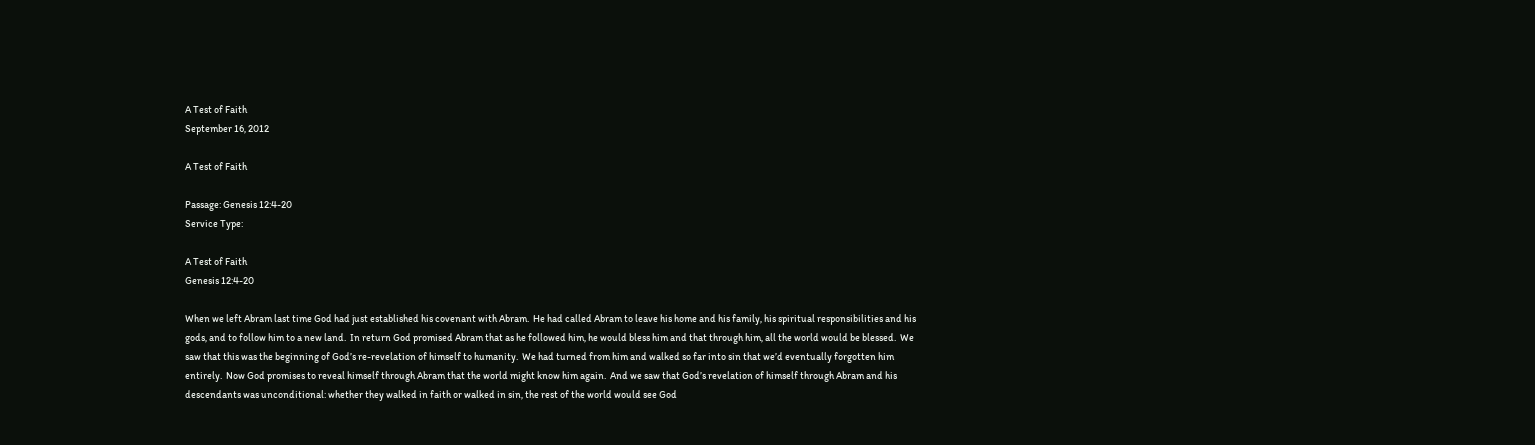A Test of Faith
September 16, 2012

A Test of Faith

Passage: Genesis 12:4-20
Service Type:

A Test of Faith
Genesis 12:4-20

When we left Abram last time God had just established his covenant with Abram.  He had called Abram to leave his home and his family, his spiritual responsibilities and his gods, and to follow him to a new land.  In return God promised Abram that as he followed him, he would bless him and that through him, all the world would be blessed.  We saw that this was the beginning of God’s re-revelation of himself to humanity.  We had turned from him and walked so far into sin that we’d eventually forgotten him entirely.  Now God promises to reveal himself through Abram that the world might know him again.  And we saw that God’s revelation of himself through Abram and his descendants was unconditional: whether they walked in faith or walked in sin, the rest of the world would see God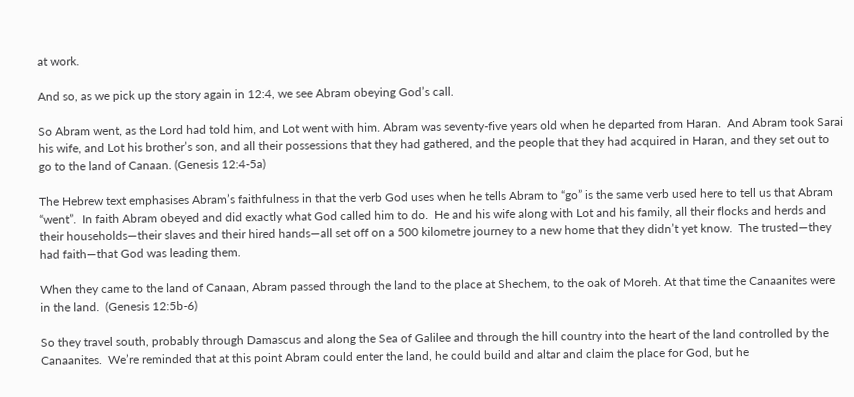at work.

And so, as we pick up the story again in 12:4, we see Abram obeying God’s call.

So Abram went, as the Lord had told him, and Lot went with him. Abram was seventy-five years old when he departed from Haran.  And Abram took Sarai his wife, and Lot his brother’s son, and all their possessions that they had gathered, and the people that they had acquired in Haran, and they set out to go to the land of Canaan. (Genesis 12:4-5a)

The Hebrew text emphasises Abram’s faithfulness in that the verb God uses when he tells Abram to “go” is the same verb used here to tell us that Abram “went”.  In faith Abram obeyed and did exactly what God called him to do.  He and his wife along with Lot and his family, all their flocks and herds and their households—their slaves and their hired hands—all set off on a 500 kilometre journey to a new home that they didn’t yet know.  The trusted—they had faith—that God was leading them.

When they came to the land of Canaan, Abram passed through the land to the place at Shechem, to the oak of Moreh. At that time the Canaanites were in the land.  (Genesis 12:5b-6)

So they travel south, probably through Damascus and along the Sea of Galilee and through the hill country into the heart of the land controlled by the Canaanites.  We’re reminded that at this point Abram could enter the land, he could build and altar and claim the place for God, but he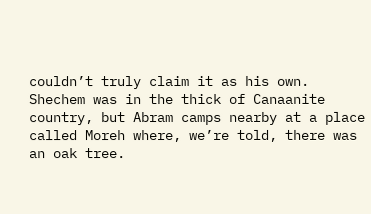couldn’t truly claim it as his own.  Shechem was in the thick of Canaanite country, but Abram camps nearby at a place called Moreh where, we’re told, there was an oak tree.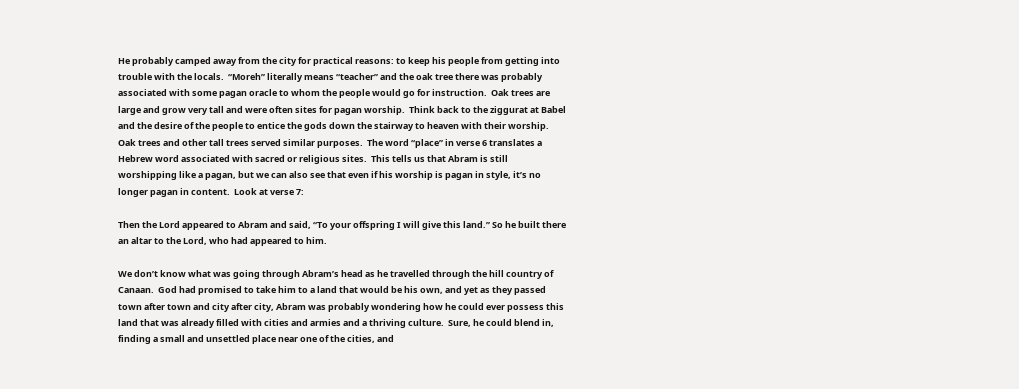He probably camped away from the city for practical reasons: to keep his people from getting into trouble with the locals.  “Moreh” literally means “teacher” and the oak tree there was probably associated with some pagan oracle to whom the people would go for instruction.  Oak trees are large and grow very tall and were often sites for pagan worship.  Think back to the ziggurat at Babel and the desire of the people to entice the gods down the stairway to heaven with their worship.  Oak trees and other tall trees served similar purposes.  The word “place” in verse 6 translates a Hebrew word associated with sacred or religious sites.  This tells us that Abram is still worshipping like a pagan, but we can also see that even if his worship is pagan in style, it’s no longer pagan in content.  Look at verse 7:

Then the Lord appeared to Abram and said, “To your offspring I will give this land.” So he built there an altar to the Lord, who had appeared to him.

We don’t know what was going through Abram’s head as he travelled through the hill country of Canaan.  God had promised to take him to a land that would be his own, and yet as they passed town after town and city after city, Abram was probably wondering how he could ever possess this land that was already filled with cities and armies and a thriving culture.  Sure, he could blend in, finding a small and unsettled place near one of the cities, and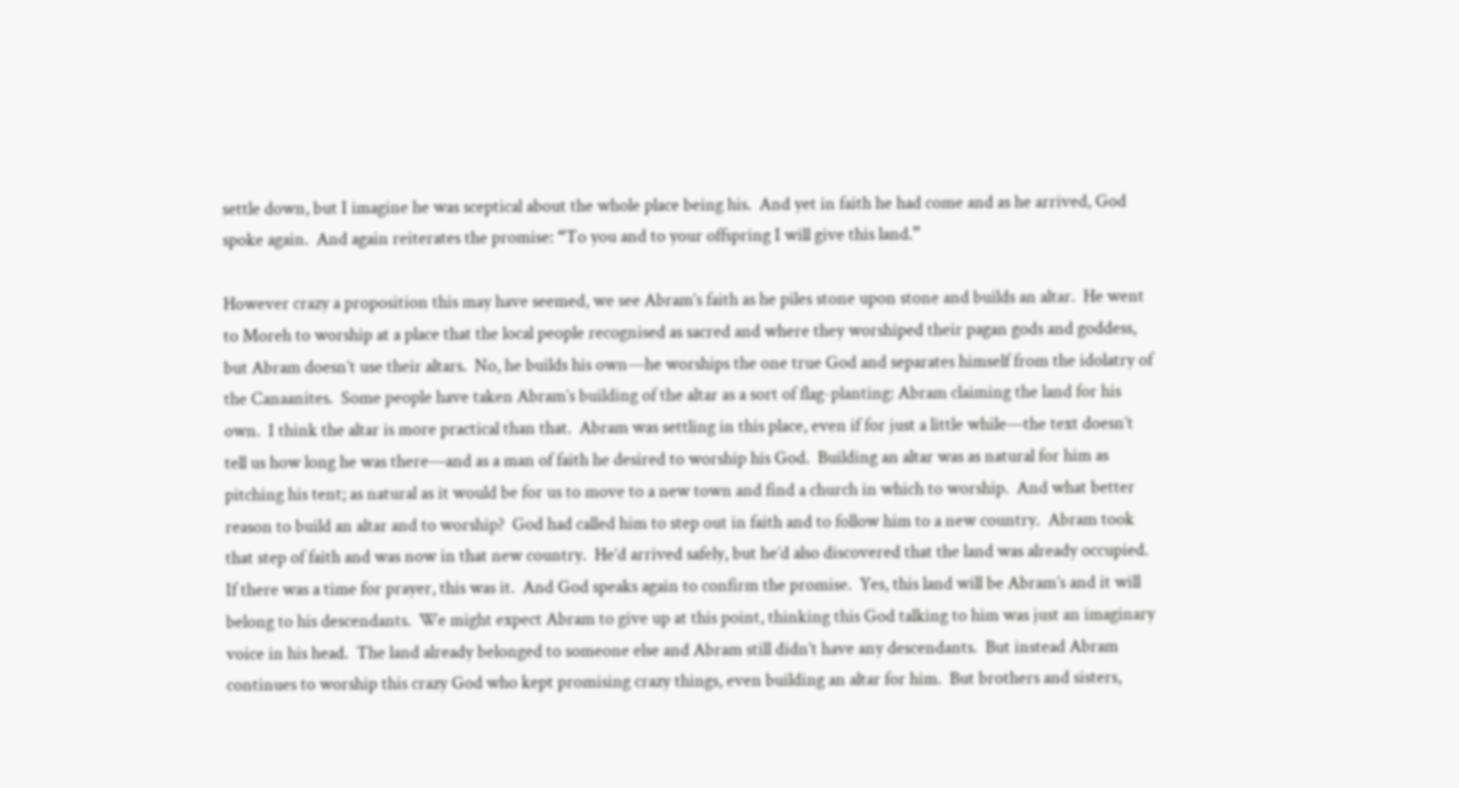settle down, but I imagine he was sceptical about the whole place being his.  And yet in faith he had come and as he arrived, God spoke again.  And again reiterates the promise: “To you and to your offspring I will give this land.”

However crazy a proposition this may have seemed, we see Abram’s faith as he piles stone upon stone and builds an altar.  He went to Moreh to worship at a place that the local people recognised as sacred and where they worshiped their pagan gods and goddess, but Abram doesn’t use their altars.  No, he builds his own—he worships the one true God and separates himself from the idolatry of the Canaanites.  Some people have taken Abram’s building of the altar as a sort of flag-planting: Abram claiming the land for his own.  I think the altar is more practical than that.  Abram was settling in this place, even if for just a little while—the text doesn’t tell us how long he was there—and as a man of faith he desired to worship his God.  Building an altar was as natural for him as pitching his tent; as natural as it would be for us to move to a new town and find a church in which to worship.  And what better reason to build an altar and to worship?  God had called him to step out in faith and to follow him to a new country.  Abram took that step of faith and was now in that new country.  He’d arrived safely, but he’d also discovered that the land was already occupied.  If there was a time for prayer, this was it.  And God speaks again to confirm the promise.  Yes, this land will be Abram’s and it will belong to his descendants.  We might expect Abram to give up at this point, thinking this God talking to him was just an imaginary voice in his head.  The land already belonged to someone else and Abram still didn’t have any descendants.  But instead Abram continues to worship this crazy God who kept promising crazy things, even building an altar for him.  But brothers and sisters,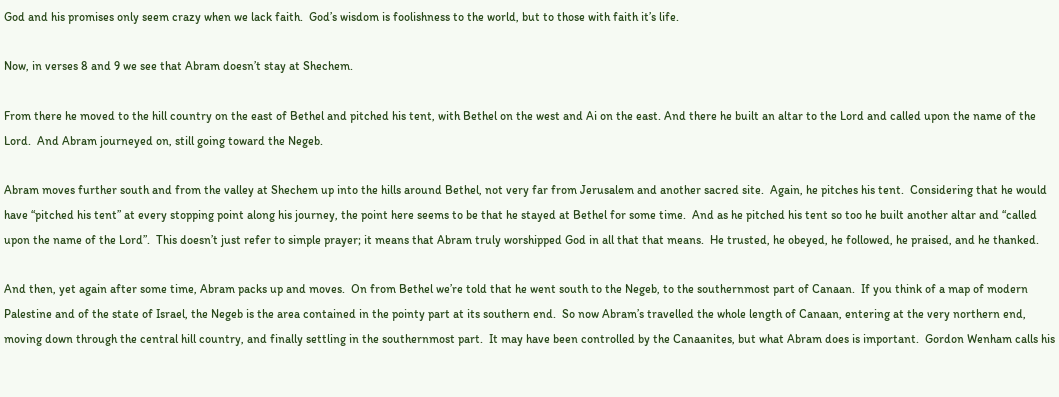God and his promises only seem crazy when we lack faith.  God’s wisdom is foolishness to the world, but to those with faith it’s life.

Now, in verses 8 and 9 we see that Abram doesn’t stay at Shechem.

From there he moved to the hill country on the east of Bethel and pitched his tent, with Bethel on the west and Ai on the east. And there he built an altar to the Lord and called upon the name of the Lord.  And Abram journeyed on, still going toward the Negeb.

Abram moves further south and from the valley at Shechem up into the hills around Bethel, not very far from Jerusalem and another sacred site.  Again, he pitches his tent.  Considering that he would have “pitched his tent” at every stopping point along his journey, the point here seems to be that he stayed at Bethel for some time.  And as he pitched his tent so too he built another altar and “called upon the name of the Lord”.  This doesn’t just refer to simple prayer; it means that Abram truly worshipped God in all that that means.  He trusted, he obeyed, he followed, he praised, and he thanked.

And then, yet again after some time, Abram packs up and moves.  On from Bethel we’re told that he went south to the Negeb, to the southernmost part of Canaan.  If you think of a map of modern Palestine and of the state of Israel, the Negeb is the area contained in the pointy part at its southern end.  So now Abram’s travelled the whole length of Canaan, entering at the very northern end, moving down through the central hill country, and finally settling in the southernmost part.  It may have been controlled by the Canaanites, but what Abram does is important.  Gordon Wenham calls his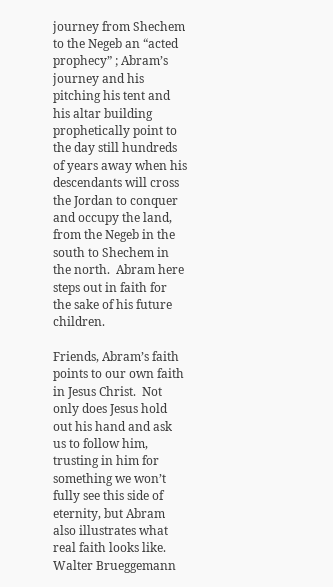journey from Shechem to the Negeb an “acted prophecy” ; Abram’s journey and his pitching his tent and his altar building prophetically point to the day still hundreds of years away when his descendants will cross the Jordan to conquer and occupy the land, from the Negeb in the south to Shechem in the north.  Abram here steps out in faith for the sake of his future children.

Friends, Abram’s faith points to our own faith in Jesus Christ.  Not only does Jesus hold out his hand and ask us to follow him, trusting in him for something we won’t fully see this side of eternity, but Abram also illustrates what real faith looks like.  Walter Brueggemann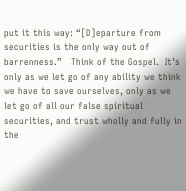put it this way: “[D]eparture from securities is the only way out of barrenness.”   Think of the Gospel.  It’s only as we let go of any ability we think we have to save ourselves, only as we let go of all our false spiritual securities, and trust wholly and fully in the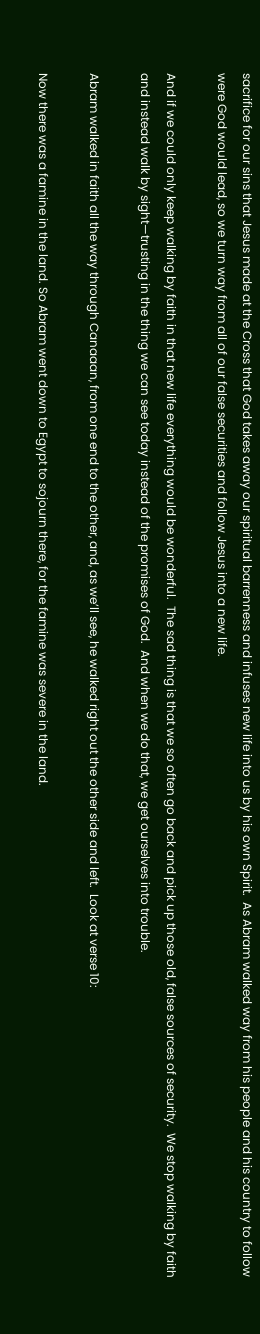sacrifice for our sins that Jesus made at the Cross that God takes away our spiritual barrenness and infuses new life into us by his own Spirit.  As Abram walked way from his people and his country to follow were God would lead, so we turn way from all of our false securities and follow Jesus into a new life.

And if we could only keep walking by faith in that new life everything would be wonderful.  The sad thing is that we so often go back and pick up those old, false sources of security.  We stop walking by faith and instead walk by sight—trusting in the thing we can see today instead of the promises of God.  And when we do that, we get ourselves into trouble.

Abram walked in faith all the way through Canaaan, from one end to the other, and, as we’ll see, he walked right out the other side and left.  Look at verse 10:

Now there was a famine in the land. So Abram went down to Egypt to sojourn there, for the famine was severe in the land.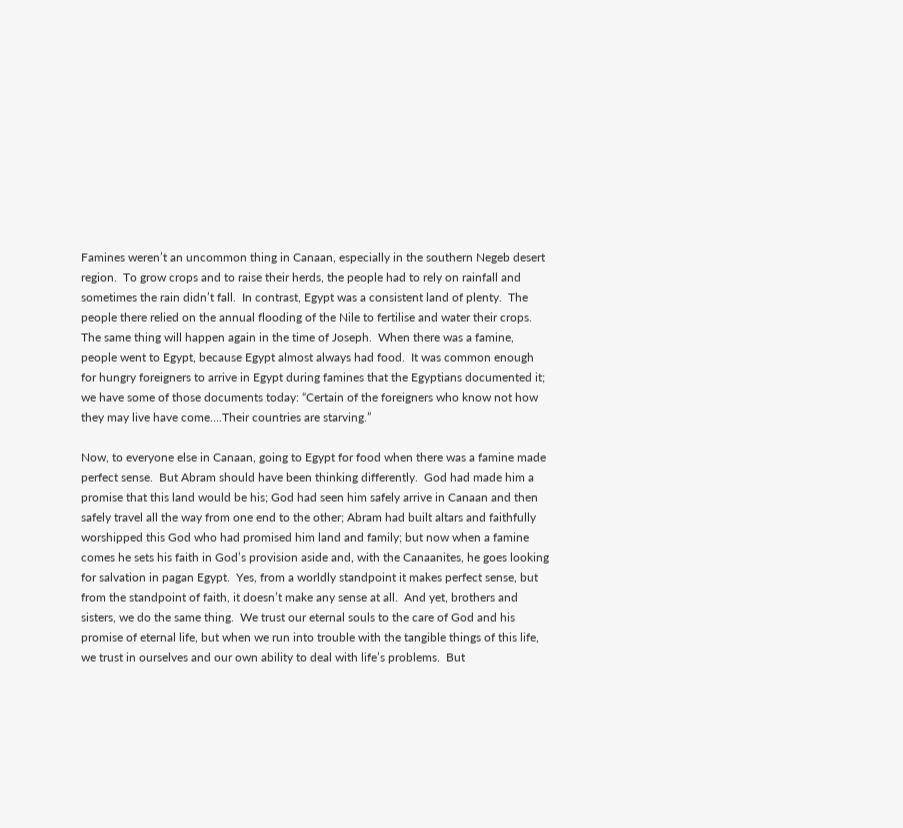Famines weren’t an uncommon thing in Canaan, especially in the southern Negeb desert region.  To grow crops and to raise their herds, the people had to rely on rainfall and sometimes the rain didn’t fall.  In contrast, Egypt was a consistent land of plenty.  The people there relied on the annual flooding of the Nile to fertilise and water their crops.  The same thing will happen again in the time of Joseph.  When there was a famine, people went to Egypt, because Egypt almost always had food.  It was common enough for hungry foreigners to arrive in Egypt during famines that the Egyptians documented it; we have some of those documents today: “Certain of the foreigners who know not how they may live have come….Their countries are starving.”

Now, to everyone else in Canaan, going to Egypt for food when there was a famine made perfect sense.  But Abram should have been thinking differently.  God had made him a promise that this land would be his; God had seen him safely arrive in Canaan and then safely travel all the way from one end to the other; Abram had built altars and faithfully worshipped this God who had promised him land and family; but now when a famine comes he sets his faith in God’s provision aside and, with the Canaanites, he goes looking for salvation in pagan Egypt.  Yes, from a worldly standpoint it makes perfect sense, but from the standpoint of faith, it doesn’t make any sense at all.  And yet, brothers and sisters, we do the same thing.  We trust our eternal souls to the care of God and his promise of eternal life, but when we run into trouble with the tangible things of this life, we trust in ourselves and our own ability to deal with life’s problems.  But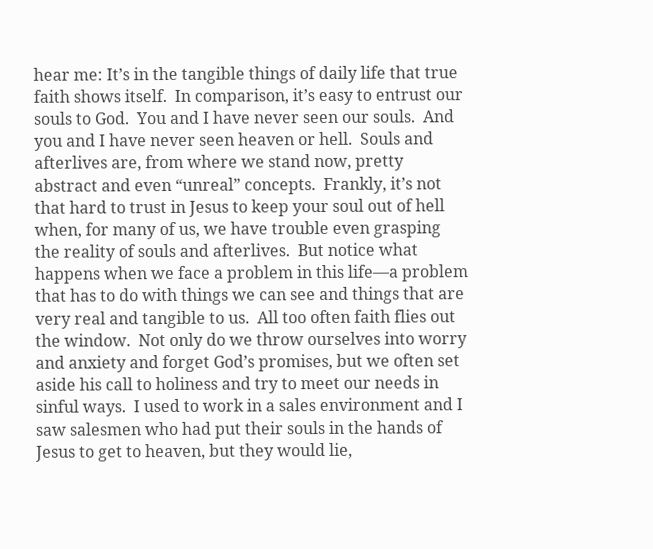hear me: It’s in the tangible things of daily life that true faith shows itself.  In comparison, it’s easy to entrust our souls to God.  You and I have never seen our souls.  And you and I have never seen heaven or hell.  Souls and afterlives are, from where we stand now, pretty abstract and even “unreal” concepts.  Frankly, it’s not that hard to trust in Jesus to keep your soul out of hell when, for many of us, we have trouble even grasping the reality of souls and afterlives.  But notice what happens when we face a problem in this life—a problem that has to do with things we can see and things that are very real and tangible to us.  All too often faith flies out the window.  Not only do we throw ourselves into worry and anxiety and forget God’s promises, but we often set aside his call to holiness and try to meet our needs in sinful ways.  I used to work in a sales environment and I saw salesmen who had put their souls in the hands of Jesus to get to heaven, but they would lie,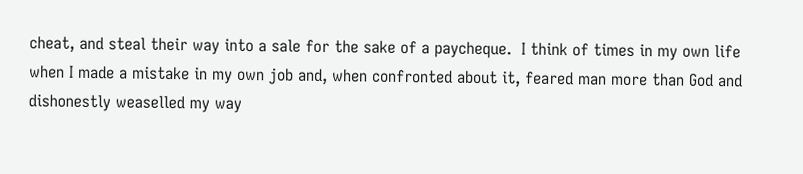cheat, and steal their way into a sale for the sake of a paycheque.  I think of times in my own life when I made a mistake in my own job and, when confronted about it, feared man more than God and dishonestly weaselled my way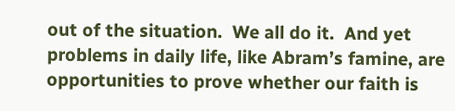out of the situation.  We all do it.  And yet problems in daily life, like Abram’s famine, are opportunities to prove whether our faith is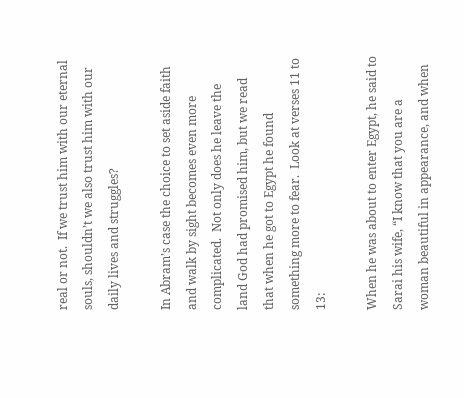real or not.  If we trust him with our eternal souls, shouldn’t we also trust him with our daily lives and struggles?

In Abram’s case the choice to set aside faith and walk by sight becomes even more complicated.  Not only does he leave the land God had promised him, but we read that when he got to Egypt he found something more to fear.  Look at verses 11 to 13:

When he was about to enter Egypt, he said to Sarai his wife, “I know that you are a woman beautiful in appearance, and when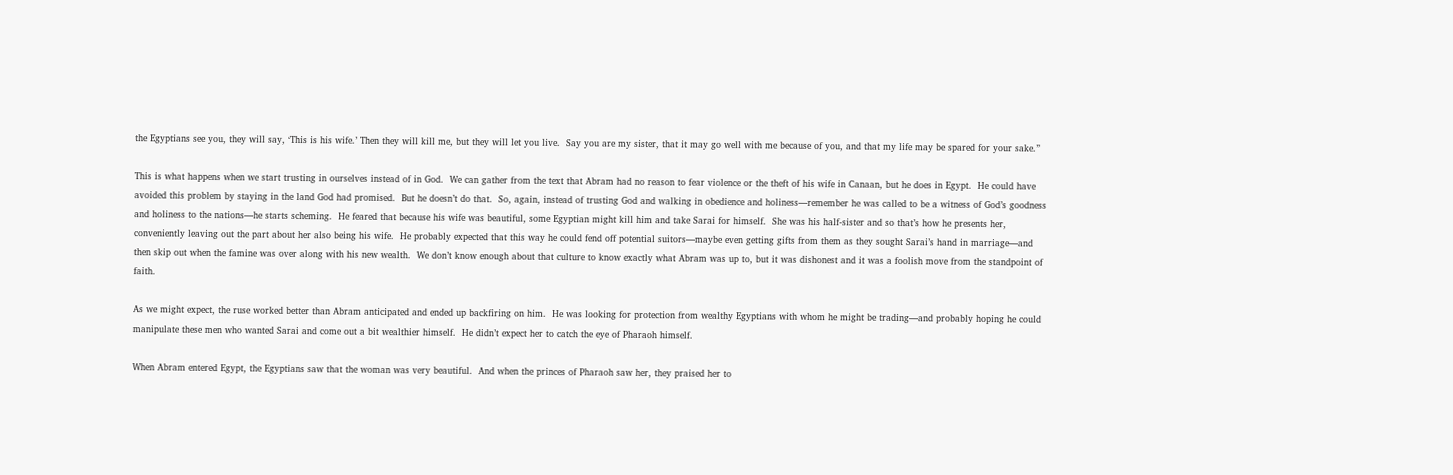the Egyptians see you, they will say, ‘This is his wife.’ Then they will kill me, but they will let you live.  Say you are my sister, that it may go well with me because of you, and that my life may be spared for your sake.”

This is what happens when we start trusting in ourselves instead of in God.  We can gather from the text that Abram had no reason to fear violence or the theft of his wife in Canaan, but he does in Egypt.  He could have avoided this problem by staying in the land God had promised.  But he doesn’t do that.  So, again, instead of trusting God and walking in obedience and holiness—remember he was called to be a witness of God’s goodness and holiness to the nations—he starts scheming.  He feared that because his wife was beautiful, some Egyptian might kill him and take Sarai for himself.  She was his half-sister and so that’s how he presents her, conveniently leaving out the part about her also being his wife.  He probably expected that this way he could fend off potential suitors—maybe even getting gifts from them as they sought Sarai’s hand in marriage—and then skip out when the famine was over along with his new wealth.  We don’t know enough about that culture to know exactly what Abram was up to, but it was dishonest and it was a foolish move from the standpoint of faith.

As we might expect, the ruse worked better than Abram anticipated and ended up backfiring on him.  He was looking for protection from wealthy Egyptians with whom he might be trading—and probably hoping he could manipulate these men who wanted Sarai and come out a bit wealthier himself.  He didn’t expect her to catch the eye of Pharaoh himself.

When Abram entered Egypt, the Egyptians saw that the woman was very beautiful.  And when the princes of Pharaoh saw her, they praised her to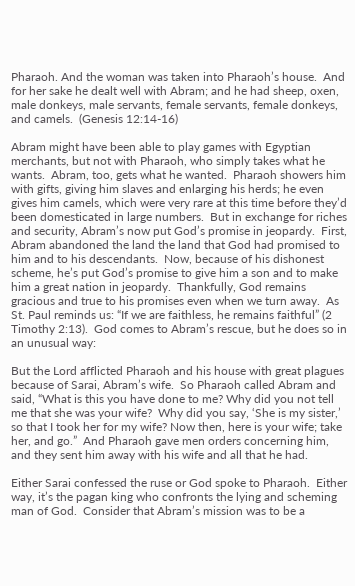Pharaoh. And the woman was taken into Pharaoh’s house.  And for her sake he dealt well with Abram; and he had sheep, oxen, male donkeys, male servants, female servants, female donkeys, and camels.  (Genesis 12:14-16)

Abram might have been able to play games with Egyptian merchants, but not with Pharaoh, who simply takes what he wants.  Abram, too, gets what he wanted.  Pharaoh showers him with gifts, giving him slaves and enlarging his herds; he even gives him camels, which were very rare at this time before they’d been domesticated in large numbers.  But in exchange for riches and security, Abram’s now put God’s promise in jeopardy.  First, Abram abandoned the land the land that God had promised to him and to his descendants.  Now, because of his dishonest scheme, he’s put God’s promise to give him a son and to make him a great nation in jeopardy.  Thankfully, God remains gracious and true to his promises even when we turn away.  As St. Paul reminds us: “If we are faithless, he remains faithful” (2 Timothy 2:13).  God comes to Abram’s rescue, but he does so in an unusual way:

But the Lord afflicted Pharaoh and his house with great plagues because of Sarai, Abram’s wife.  So Pharaoh called Abram and said, “What is this you have done to me? Why did you not tell me that she was your wife?  Why did you say, ‘She is my sister,’ so that I took her for my wife? Now then, here is your wife; take her, and go.”  And Pharaoh gave men orders concerning him, and they sent him away with his wife and all that he had.

Either Sarai confessed the ruse or God spoke to Pharaoh.  Either way, it’s the pagan king who confronts the lying and scheming man of God.  Consider that Abram’s mission was to be a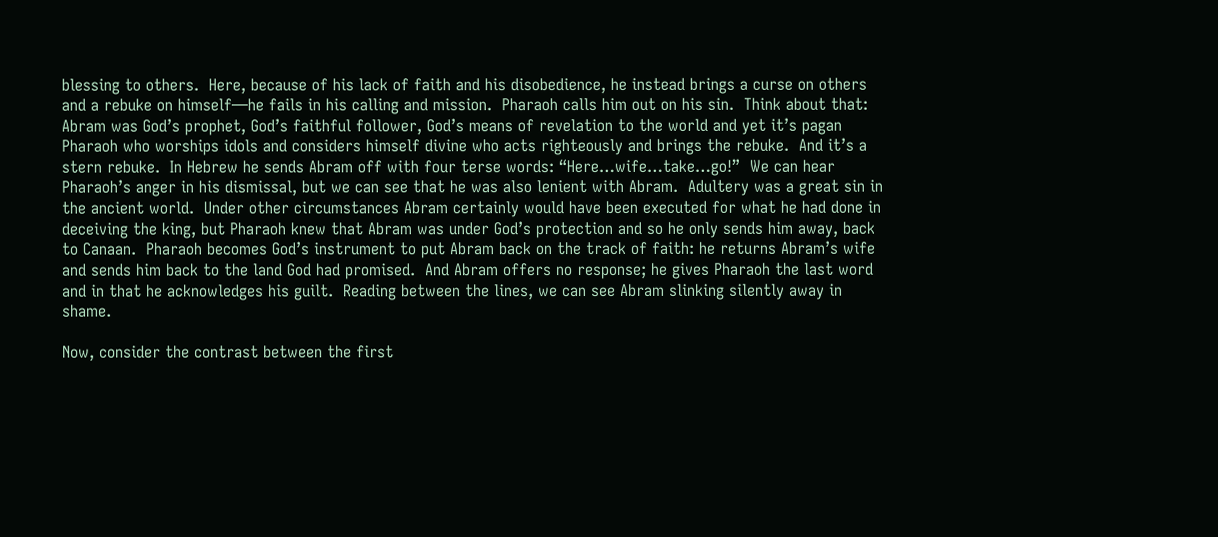blessing to others.  Here, because of his lack of faith and his disobedience, he instead brings a curse on others and a rebuke on himself—he fails in his calling and mission.  Pharaoh calls him out on his sin.  Think about that: Abram was God’s prophet, God’s faithful follower, God’s means of revelation to the world and yet it’s pagan Pharaoh who worships idols and considers himself divine who acts righteously and brings the rebuke.  And it’s a stern rebuke.  In Hebrew he sends Abram off with four terse words: “Here…wife…take…go!”  We can hear Pharaoh’s anger in his dismissal, but we can see that he was also lenient with Abram.  Adultery was a great sin in the ancient world.  Under other circumstances Abram certainly would have been executed for what he had done in deceiving the king, but Pharaoh knew that Abram was under God’s protection and so he only sends him away, back to Canaan.  Pharaoh becomes God’s instrument to put Abram back on the track of faith: he returns Abram’s wife and sends him back to the land God had promised.  And Abram offers no response; he gives Pharaoh the last word and in that he acknowledges his guilt.  Reading between the lines, we can see Abram slinking silently away in shame.

Now, consider the contrast between the first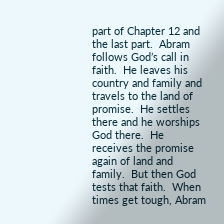part of Chapter 12 and the last part.  Abram follows God’s call in faith.  He leaves his country and family and travels to the land of promise.  He settles there and he worships God there.  He receives the promise again of land and family.  But then God tests that faith.  When times get tough, Abram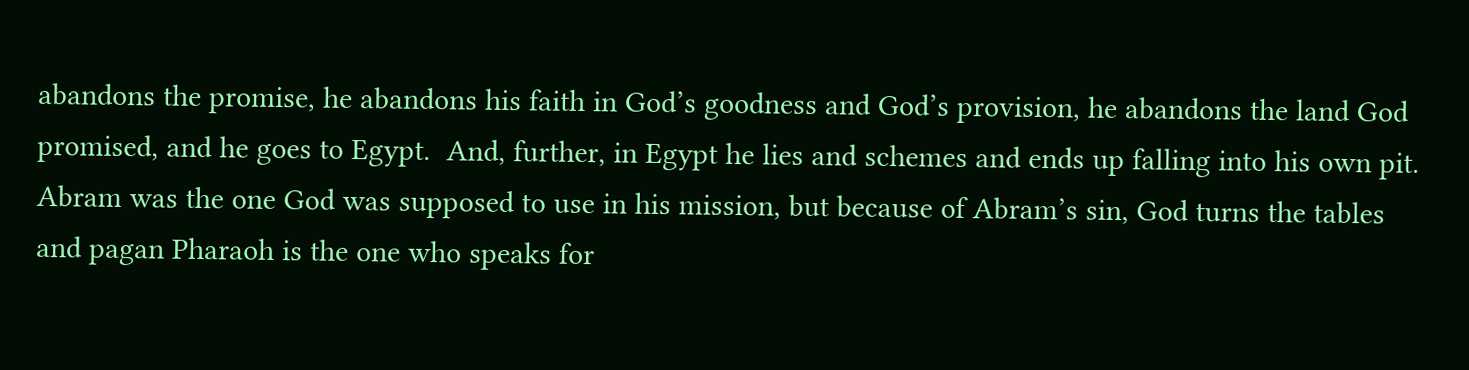abandons the promise, he abandons his faith in God’s goodness and God’s provision, he abandons the land God promised, and he goes to Egypt.  And, further, in Egypt he lies and schemes and ends up falling into his own pit.  Abram was the one God was supposed to use in his mission, but because of Abram’s sin, God turns the tables and pagan Pharaoh is the one who speaks for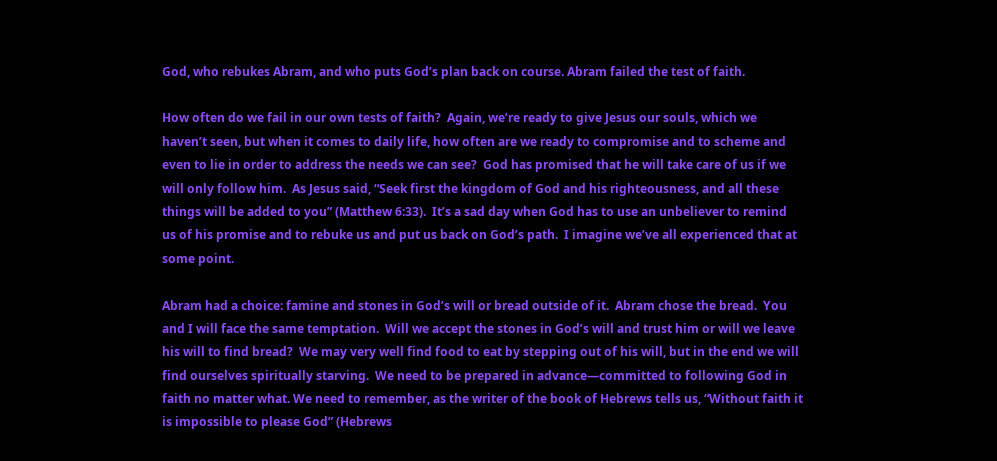God, who rebukes Abram, and who puts God’s plan back on course. Abram failed the test of faith.

How often do we fail in our own tests of faith?  Again, we’re ready to give Jesus our souls, which we haven’t seen, but when it comes to daily life, how often are we ready to compromise and to scheme and even to lie in order to address the needs we can see?  God has promised that he will take care of us if we will only follow him.  As Jesus said, “Seek first the kingdom of God and his righteousness, and all these things will be added to you” (Matthew 6:33).  It’s a sad day when God has to use an unbeliever to remind us of his promise and to rebuke us and put us back on God’s path.  I imagine we’ve all experienced that at some point.

Abram had a choice: famine and stones in God’s will or bread outside of it.  Abram chose the bread.  You and I will face the same temptation.  Will we accept the stones in God’s will and trust him or will we leave his will to find bread?  We may very well find food to eat by stepping out of his will, but in the end we will find ourselves spiritually starving.  We need to be prepared in advance—committed to following God in faith no matter what. We need to remember, as the writer of the book of Hebrews tells us, “Without faith it is impossible to please God” (Hebrews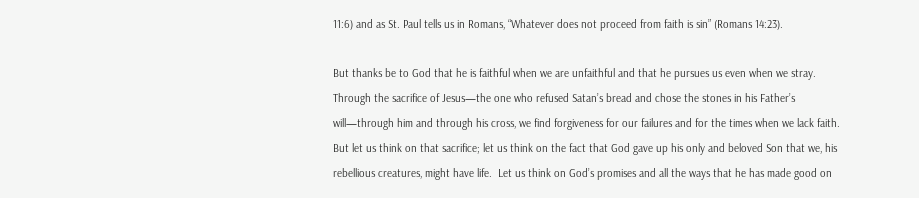11:6) and as St. Paul tells us in Romans, “Whatever does not proceed from faith is sin” (Romans 14:23).

But thanks be to God that he is faithful when we are unfaithful and that he pursues us even when we stray.  Through the sacrifice of Jesus—the one who refused Satan’s bread and chose the stones in his Father’s will—through him and through his cross, we find forgiveness for our failures and for the times when we lack faith.  But let us think on that sacrifice; let us think on the fact that God gave up his only and beloved Son that we, his rebellious creatures, might have life.  Let us think on God’s promises and all the ways that he has made good on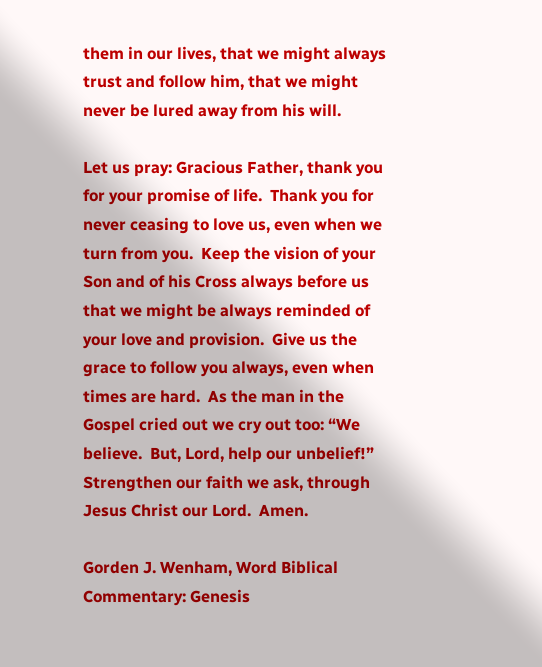them in our lives, that we might always trust and follow him, that we might never be lured away from his will.

Let us pray: Gracious Father, thank you for your promise of life.  Thank you for never ceasing to love us, even when we turn from you.  Keep the vision of your Son and of his Cross always before us that we might be always reminded of your love and provision.  Give us the grace to follow you always, even when times are hard.  As the man in the Gospel cried out we cry out too: “We believe.  But, Lord, help our unbelief!”  Strengthen our faith we ask, through Jesus Christ our Lord.  Amen.

Gorden J. Wenham, Word Biblical Commentary: Genesis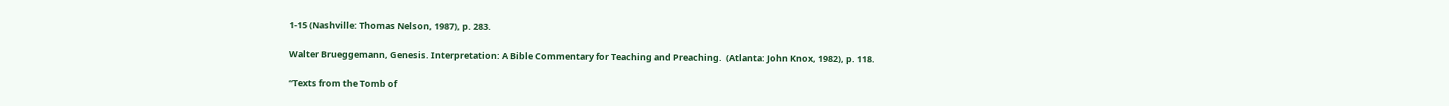1-15 (Nashville: Thomas Nelson, 1987), p. 283.

Walter Brueggemann, Genesis. Interpretation: A Bible Commentary for Teaching and Preaching.  (Atlanta: John Knox, 1982), p. 118.

“Texts from the Tomb of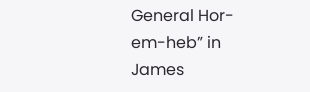General Hor-em-heb” in James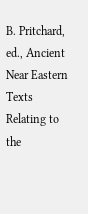B. Pritchard, ed., Ancient Near Eastern Texts Relating to the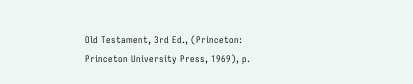Old Testament, 3rd Ed., (Princeton: Princeton University Press, 1969), p.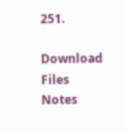251.

Download Files Notes